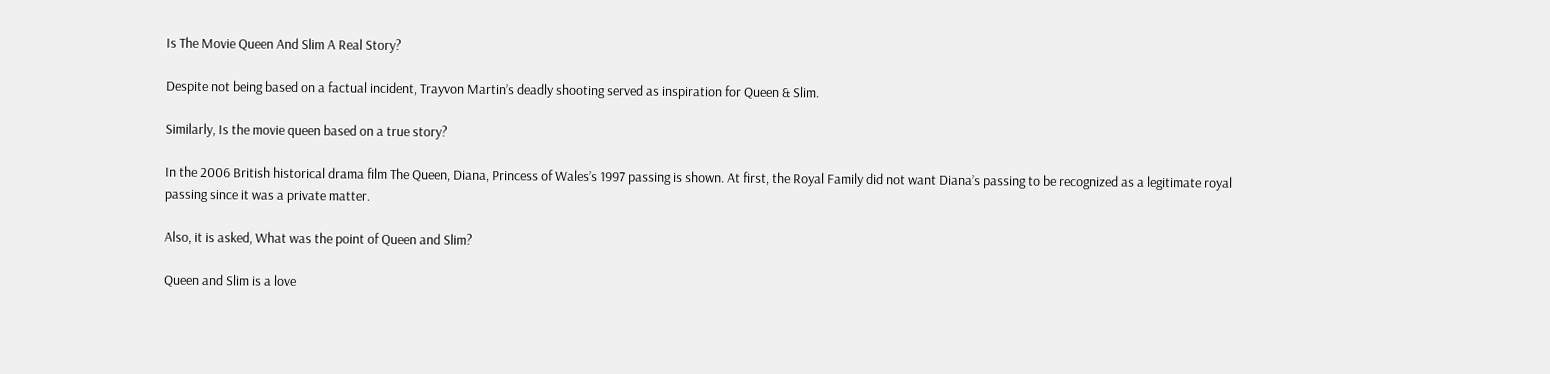Is The Movie Queen And Slim A Real Story?

Despite not being based on a factual incident, Trayvon Martin’s deadly shooting served as inspiration for Queen & Slim.

Similarly, Is the movie queen based on a true story?

In the 2006 British historical drama film The Queen, Diana, Princess of Wales’s 1997 passing is shown. At first, the Royal Family did not want Diana’s passing to be recognized as a legitimate royal passing since it was a private matter.

Also, it is asked, What was the point of Queen and Slim?

Queen and Slim is a love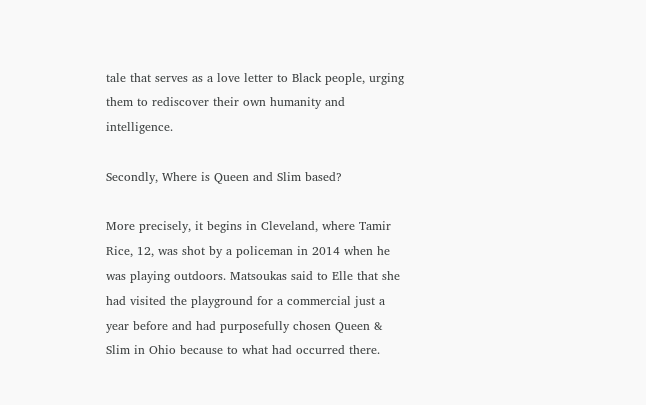tale that serves as a love letter to Black people, urging them to rediscover their own humanity and intelligence.

Secondly, Where is Queen and Slim based?

More precisely, it begins in Cleveland, where Tamir Rice, 12, was shot by a policeman in 2014 when he was playing outdoors. Matsoukas said to Elle that she had visited the playground for a commercial just a year before and had purposefully chosen Queen & Slim in Ohio because to what had occurred there.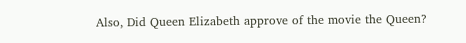Also, Did Queen Elizabeth approve of the movie the Queen?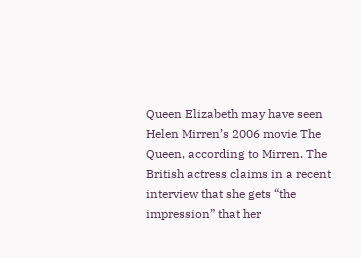Queen Elizabeth may have seen Helen Mirren’s 2006 movie The Queen, according to Mirren. The British actress claims in a recent interview that she gets “the impression” that her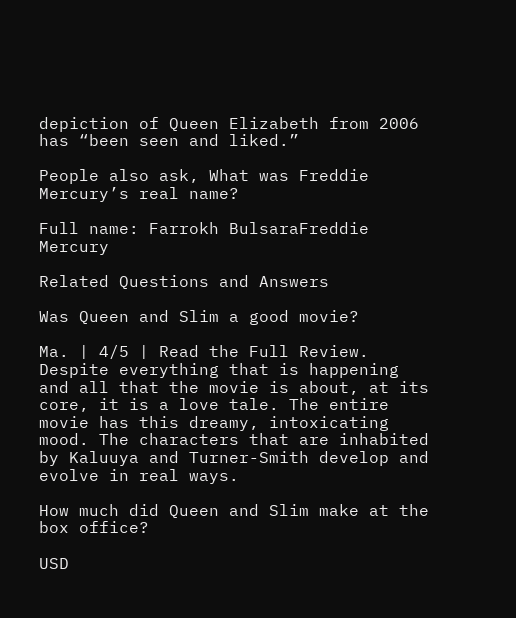depiction of Queen Elizabeth from 2006 has “been seen and liked.”

People also ask, What was Freddie Mercury’s real name?

Full name: Farrokh BulsaraFreddie Mercury

Related Questions and Answers

Was Queen and Slim a good movie?

Ma. | 4/5 | Read the Full Review. Despite everything that is happening and all that the movie is about, at its core, it is a love tale. The entire movie has this dreamy, intoxicating mood. The characters that are inhabited by Kaluuya and Turner-Smith develop and evolve in real ways.

How much did Queen and Slim make at the box office?

USD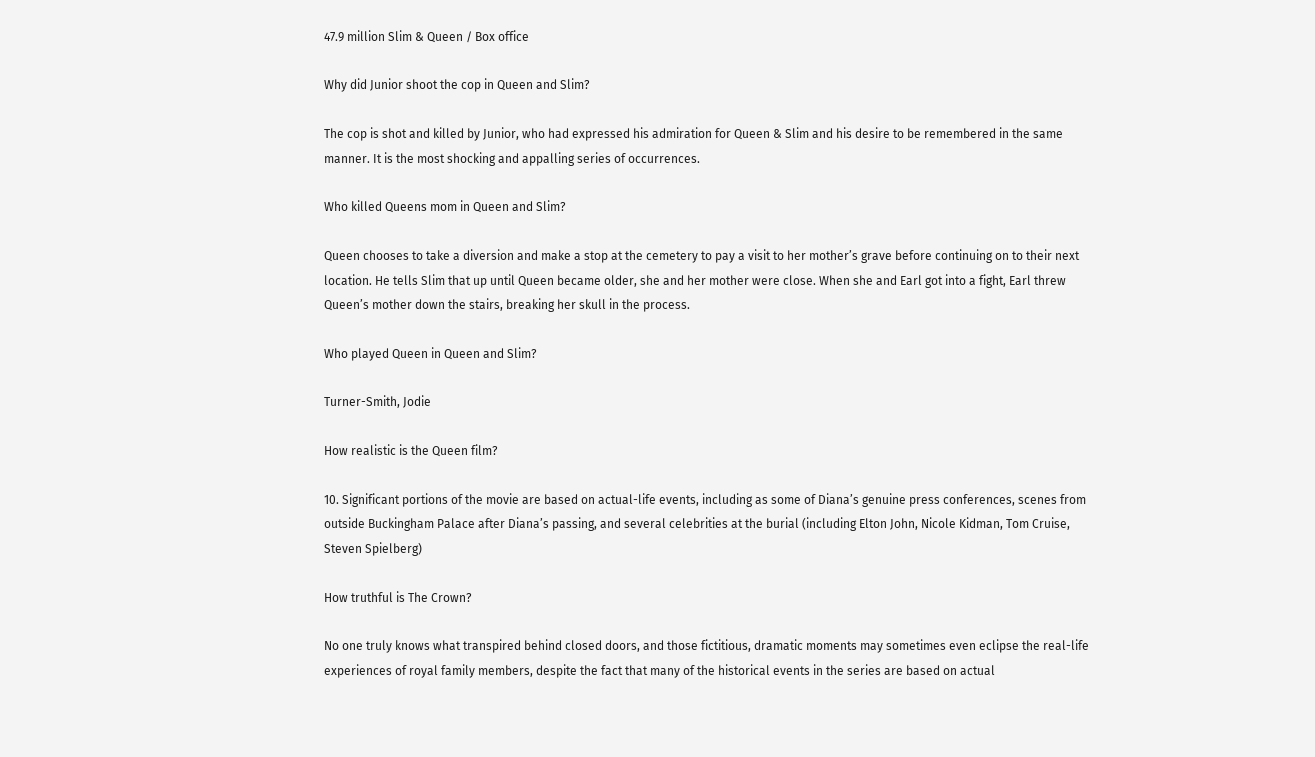47.9 million Slim & Queen / Box office

Why did Junior shoot the cop in Queen and Slim?

The cop is shot and killed by Junior, who had expressed his admiration for Queen & Slim and his desire to be remembered in the same manner. It is the most shocking and appalling series of occurrences.

Who killed Queens mom in Queen and Slim?

Queen chooses to take a diversion and make a stop at the cemetery to pay a visit to her mother’s grave before continuing on to their next location. He tells Slim that up until Queen became older, she and her mother were close. When she and Earl got into a fight, Earl threw Queen’s mother down the stairs, breaking her skull in the process.

Who played Queen in Queen and Slim?

Turner-Smith, Jodie

How realistic is the Queen film?

10. Significant portions of the movie are based on actual-life events, including as some of Diana’s genuine press conferences, scenes from outside Buckingham Palace after Diana’s passing, and several celebrities at the burial (including Elton John, Nicole Kidman, Tom Cruise, Steven Spielberg)

How truthful is The Crown?

No one truly knows what transpired behind closed doors, and those fictitious, dramatic moments may sometimes even eclipse the real-life experiences of royal family members, despite the fact that many of the historical events in the series are based on actual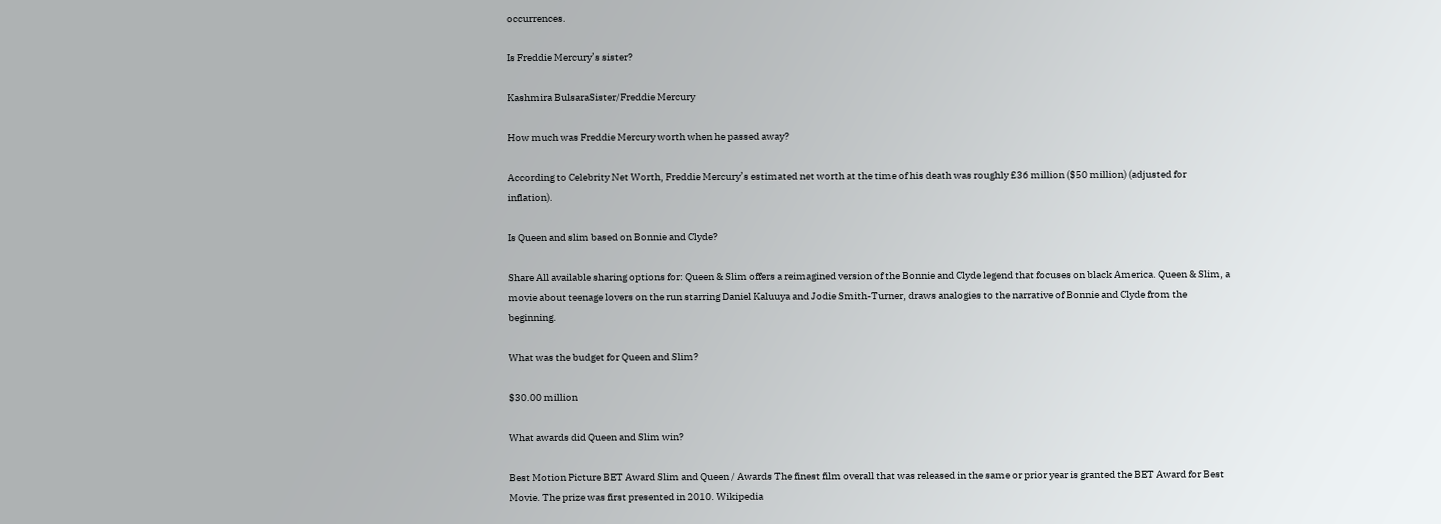occurrences.

Is Freddie Mercury’s sister?

Kashmira BulsaraSister/Freddie Mercury

How much was Freddie Mercury worth when he passed away?

According to Celebrity Net Worth, Freddie Mercury’s estimated net worth at the time of his death was roughly £36 million ($50 million) (adjusted for inflation).

Is Queen and slim based on Bonnie and Clyde?

Share All available sharing options for: Queen & Slim offers a reimagined version of the Bonnie and Clyde legend that focuses on black America. Queen & Slim, a movie about teenage lovers on the run starring Daniel Kaluuya and Jodie Smith-Turner, draws analogies to the narrative of Bonnie and Clyde from the beginning.

What was the budget for Queen and Slim?

$30.00 million

What awards did Queen and Slim win?

Best Motion Picture BET Award Slim and Queen / Awards The finest film overall that was released in the same or prior year is granted the BET Award for Best Movie. The prize was first presented in 2010. Wikipedia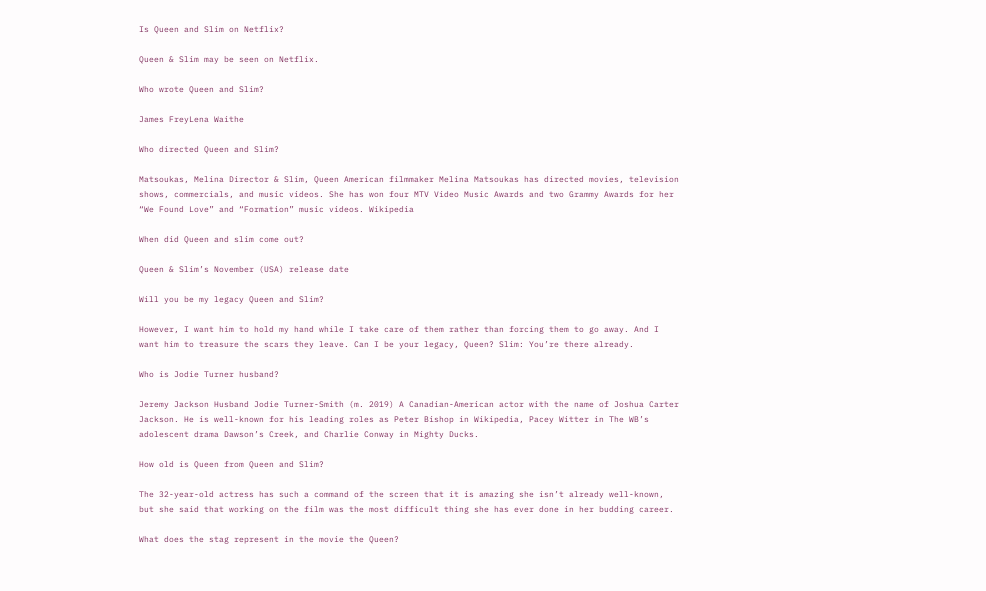Is Queen and Slim on Netflix?

Queen & Slim may be seen on Netflix.

Who wrote Queen and Slim?

James FreyLena Waithe

Who directed Queen and Slim?

Matsoukas, Melina Director & Slim, Queen American filmmaker Melina Matsoukas has directed movies, television shows, commercials, and music videos. She has won four MTV Video Music Awards and two Grammy Awards for her “We Found Love” and “Formation” music videos. Wikipedia

When did Queen and slim come out?

Queen & Slim’s November (USA) release date

Will you be my legacy Queen and Slim?

However, I want him to hold my hand while I take care of them rather than forcing them to go away. And I want him to treasure the scars they leave. Can I be your legacy, Queen? Slim: You’re there already.

Who is Jodie Turner husband?

Jeremy Jackson Husband Jodie Turner-Smith (m. 2019) A Canadian-American actor with the name of Joshua Carter Jackson. He is well-known for his leading roles as Peter Bishop in Wikipedia, Pacey Witter in The WB’s adolescent drama Dawson’s Creek, and Charlie Conway in Mighty Ducks.

How old is Queen from Queen and Slim?

The 32-year-old actress has such a command of the screen that it is amazing she isn’t already well-known, but she said that working on the film was the most difficult thing she has ever done in her budding career.

What does the stag represent in the movie the Queen?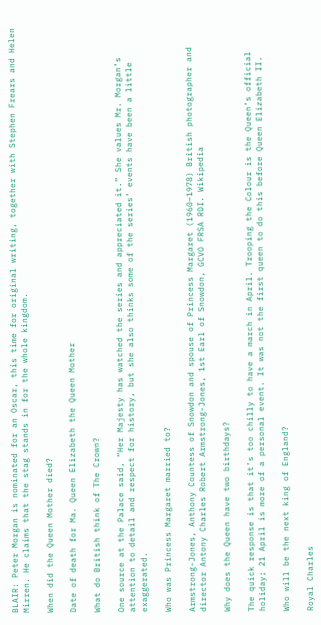BLAIR: Peter Morgan is nominated for an Oscar, this time for original writing, together with Stephen Frears and Helen Mirren. He claims that the stag stands in for the whole kingdom.

When did the Queen Mother died?

Date of death for Ma. Queen Elizabeth the Queen Mother

What do British think of The Crown?

One source at the Palace said, “Her Majesty has watched the series and appreciated it.” She values Mr. Morgan’s attention to detail and respect for history, but she also thinks some of the series’ events have been a little exaggerated.

Who was Princess Margaret married to?

Armstrong-Jones, Anthony Countess of Snowdon and spouse of Princess Margaret (1960–1978) British photographer and director Antony Charles Robert Armstrong-Jones, 1st Earl of Snowdon, GCVO FRSA RDI. Wikipedia

Why does the Queen have two birthdays?

The quick response is that it’s too chilly to have a march in April. Trooping the Colour is the Queen’s official holiday; 21 April is more of a personal event. It was not the first queen to do this before Queen Elizabeth II.

Who will be the next king of England?

Royal Charles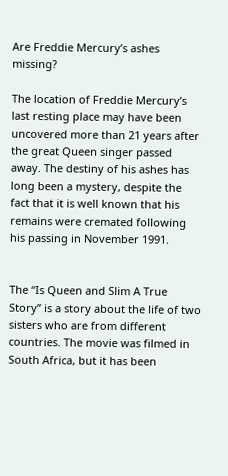Are Freddie Mercury’s ashes missing?

The location of Freddie Mercury’s last resting place may have been uncovered more than 21 years after the great Queen singer passed away. The destiny of his ashes has long been a mystery, despite the fact that it is well known that his remains were cremated following his passing in November 1991.


The “Is Queen and Slim A True Story” is a story about the life of two sisters who are from different countries. The movie was filmed in South Africa, but it has been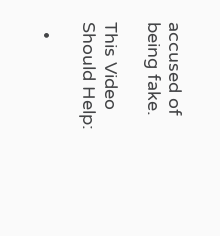accused of being fake.

This Video Should Help:

  •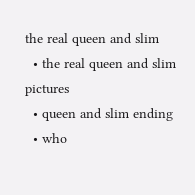the real queen and slim
  • the real queen and slim pictures
  • queen and slim ending
  • who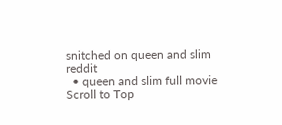snitched on queen and slim reddit
  • queen and slim full movie
Scroll to Top